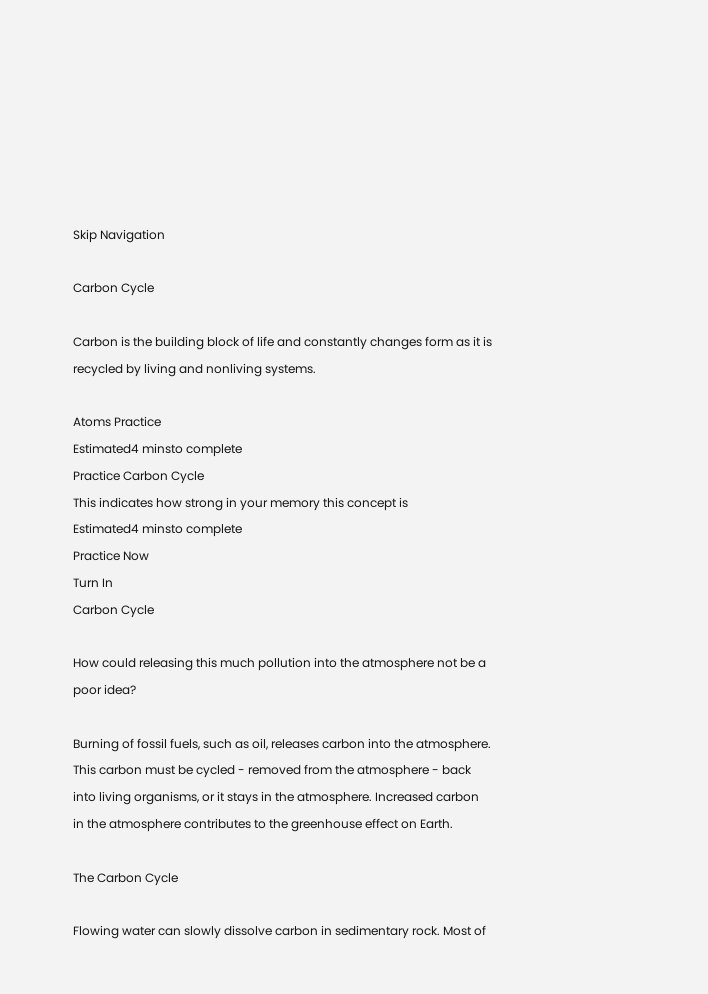Skip Navigation

Carbon Cycle

Carbon is the building block of life and constantly changes form as it is recycled by living and nonliving systems.

Atoms Practice
Estimated4 minsto complete
Practice Carbon Cycle
This indicates how strong in your memory this concept is
Estimated4 minsto complete
Practice Now
Turn In
Carbon Cycle

How could releasing this much pollution into the atmosphere not be a poor idea?

Burning of fossil fuels, such as oil, releases carbon into the atmosphere. This carbon must be cycled - removed from the atmosphere - back into living organisms, or it stays in the atmosphere. Increased carbon in the atmosphere contributes to the greenhouse effect on Earth.

The Carbon Cycle

Flowing water can slowly dissolve carbon in sedimentary rock. Most of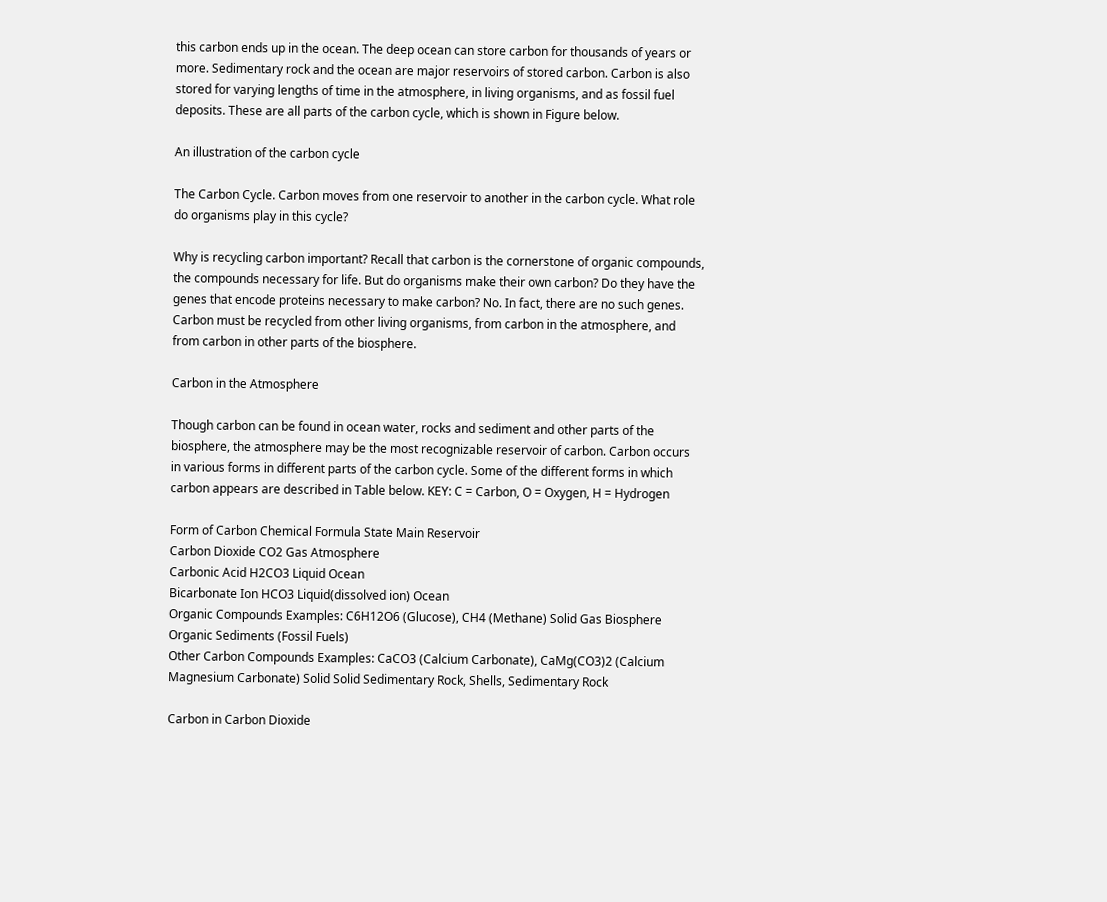this carbon ends up in the ocean. The deep ocean can store carbon for thousands of years or more. Sedimentary rock and the ocean are major reservoirs of stored carbon. Carbon is also stored for varying lengths of time in the atmosphere, in living organisms, and as fossil fuel deposits. These are all parts of the carbon cycle, which is shown in Figure below.

An illustration of the carbon cycle

The Carbon Cycle. Carbon moves from one reservoir to another in the carbon cycle. What role do organisms play in this cycle?

Why is recycling carbon important? Recall that carbon is the cornerstone of organic compounds, the compounds necessary for life. But do organisms make their own carbon? Do they have the genes that encode proteins necessary to make carbon? No. In fact, there are no such genes. Carbon must be recycled from other living organisms, from carbon in the atmosphere, and from carbon in other parts of the biosphere.

Carbon in the Atmosphere

Though carbon can be found in ocean water, rocks and sediment and other parts of the biosphere, the atmosphere may be the most recognizable reservoir of carbon. Carbon occurs in various forms in different parts of the carbon cycle. Some of the different forms in which carbon appears are described in Table below. KEY: C = Carbon, O = Oxygen, H = Hydrogen

Form of Carbon Chemical Formula State Main Reservoir
Carbon Dioxide CO2 Gas Atmosphere
Carbonic Acid H2CO3 Liquid Ocean
Bicarbonate Ion HCO3 Liquid(dissolved ion) Ocean
Organic Compounds Examples: C6H12O6 (Glucose), CH4 (Methane) Solid Gas Biosphere Organic Sediments (Fossil Fuels)
Other Carbon Compounds Examples: CaCO3 (Calcium Carbonate), CaMg(CO3)2 (Calcium Magnesium Carbonate) Solid Solid Sedimentary Rock, Shells, Sedimentary Rock

Carbon in Carbon Dioxide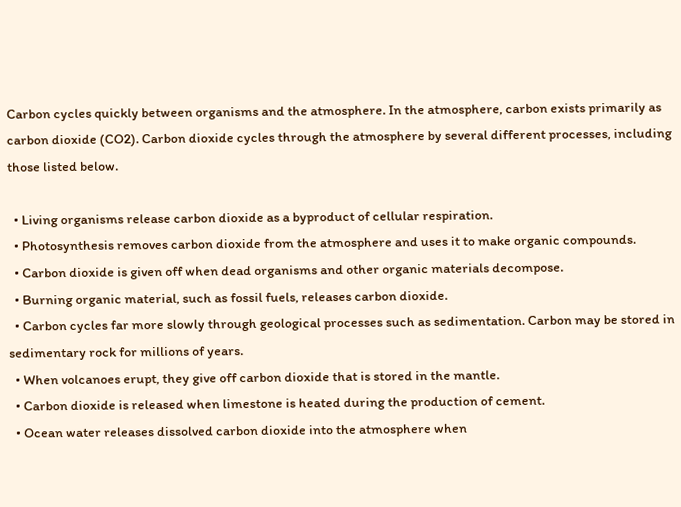Carbon cycles quickly between organisms and the atmosphere. In the atmosphere, carbon exists primarily as carbon dioxide (CO2). Carbon dioxide cycles through the atmosphere by several different processes, including those listed below.

  • Living organisms release carbon dioxide as a byproduct of cellular respiration.
  • Photosynthesis removes carbon dioxide from the atmosphere and uses it to make organic compounds.
  • Carbon dioxide is given off when dead organisms and other organic materials decompose.
  • Burning organic material, such as fossil fuels, releases carbon dioxide.
  • Carbon cycles far more slowly through geological processes such as sedimentation. Carbon may be stored in sedimentary rock for millions of years.
  • When volcanoes erupt, they give off carbon dioxide that is stored in the mantle.
  • Carbon dioxide is released when limestone is heated during the production of cement.
  • Ocean water releases dissolved carbon dioxide into the atmosphere when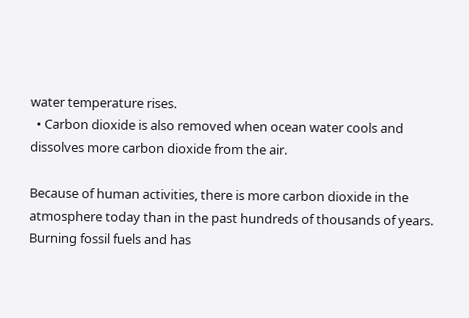water temperature rises.
  • Carbon dioxide is also removed when ocean water cools and dissolves more carbon dioxide from the air.

Because of human activities, there is more carbon dioxide in the atmosphere today than in the past hundreds of thousands of years. Burning fossil fuels and has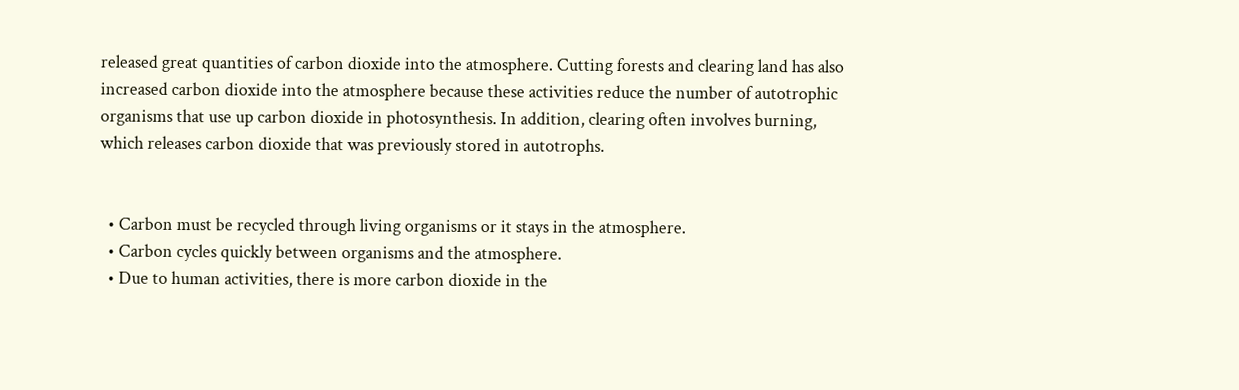released great quantities of carbon dioxide into the atmosphere. Cutting forests and clearing land has also increased carbon dioxide into the atmosphere because these activities reduce the number of autotrophic organisms that use up carbon dioxide in photosynthesis. In addition, clearing often involves burning, which releases carbon dioxide that was previously stored in autotrophs.


  • Carbon must be recycled through living organisms or it stays in the atmosphere.
  • Carbon cycles quickly between organisms and the atmosphere.
  • Due to human activities, there is more carbon dioxide in the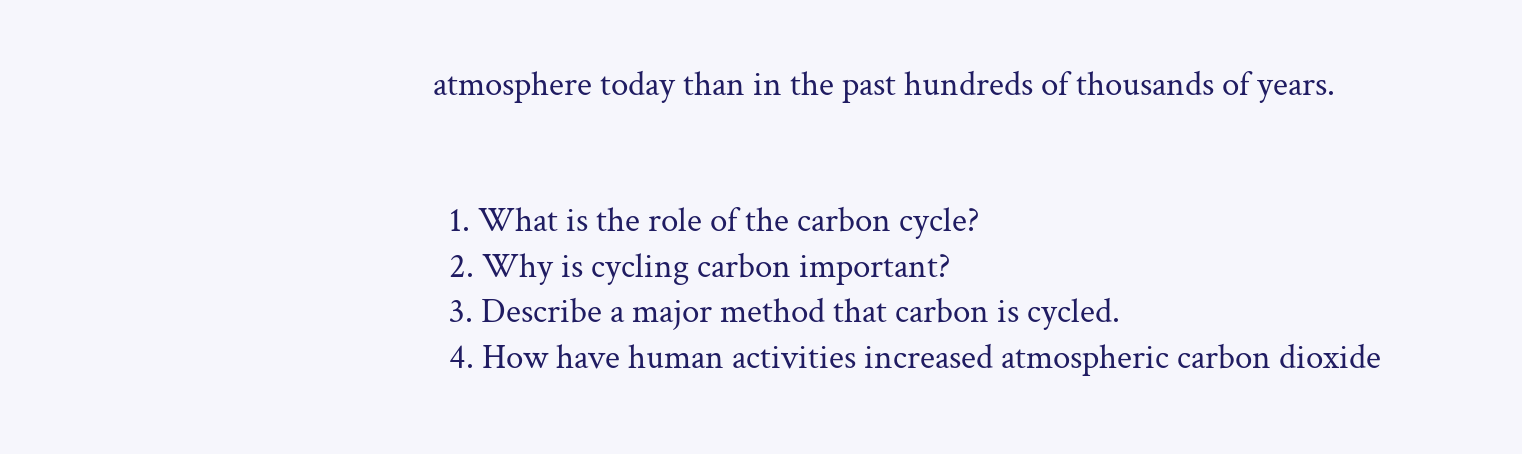atmosphere today than in the past hundreds of thousands of years.


  1. What is the role of the carbon cycle?
  2. Why is cycling carbon important?
  3. Describe a major method that carbon is cycled.
  4. How have human activities increased atmospheric carbon dioxide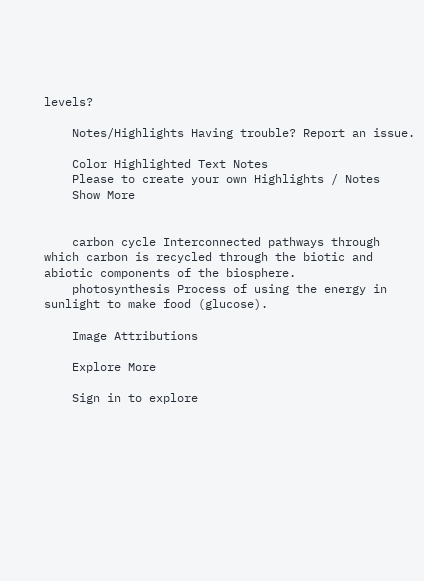levels?

    Notes/Highlights Having trouble? Report an issue.

    Color Highlighted Text Notes
    Please to create your own Highlights / Notes
    Show More


    carbon cycle Interconnected pathways through which carbon is recycled through the biotic and abiotic components of the biosphere.
    photosynthesis Process of using the energy in sunlight to make food (glucose).

    Image Attributions

    Explore More

    Sign in to explore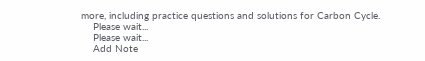more, including practice questions and solutions for Carbon Cycle.
    Please wait...
    Please wait...
    Add Note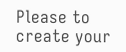Please to create your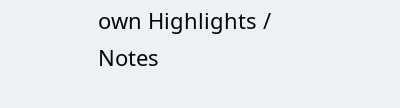own Highlights / Notes